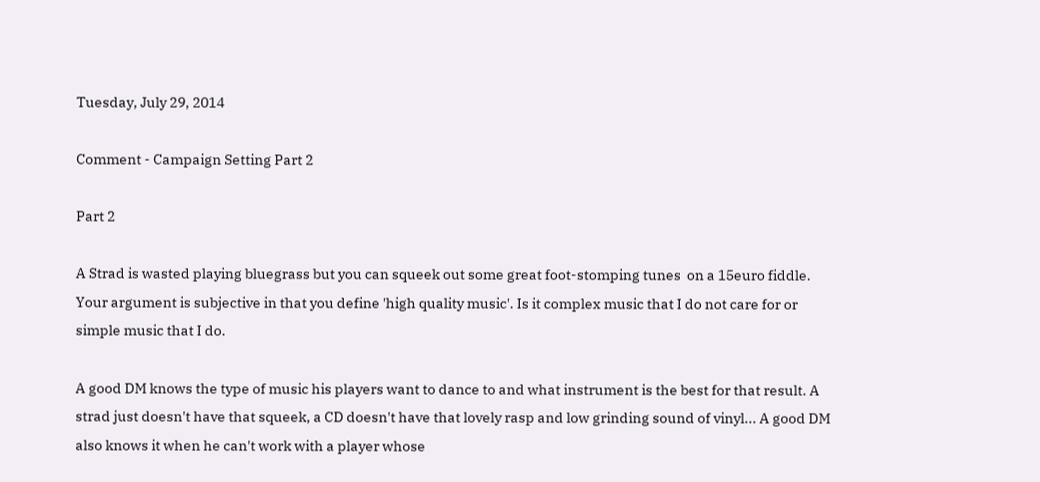Tuesday, July 29, 2014

Comment - Campaign Setting Part 2

Part 2

A Strad is wasted playing bluegrass but you can squeek out some great foot-stomping tunes  on a 15euro fiddle. Your argument is subjective in that you define 'high quality music'. Is it complex music that I do not care for or simple music that I do.

A good DM knows the type of music his players want to dance to and what instrument is the best for that result. A strad just doesn't have that squeek, a CD doesn't have that lovely rasp and low grinding sound of vinyl... A good DM also knows it when he can't work with a player whose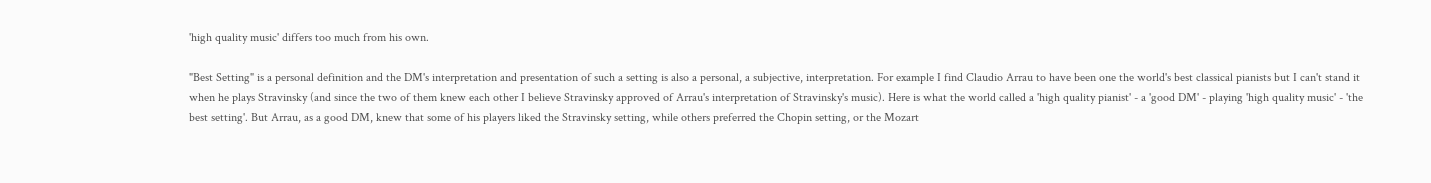'high quality music' differs too much from his own.

"Best Setting" is a personal definition and the DM's interpretation and presentation of such a setting is also a personal, a subjective, interpretation. For example I find Claudio Arrau to have been one the world's best classical pianists but I can't stand it when he plays Stravinsky (and since the two of them knew each other I believe Stravinsky approved of Arrau's interpretation of Stravinsky's music). Here is what the world called a 'high quality pianist' - a 'good DM' - playing 'high quality music' - 'the best setting'. But Arrau, as a good DM, knew that some of his players liked the Stravinsky setting, while others preferred the Chopin setting, or the Mozart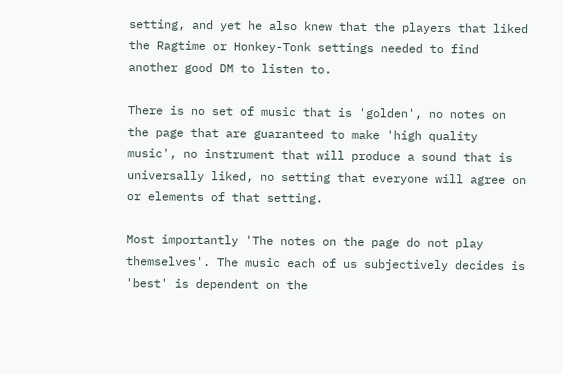setting, and yet he also knew that the players that liked the Ragtime or Honkey-Tonk settings needed to find another good DM to listen to.

There is no set of music that is 'golden', no notes on the page that are guaranteed to make 'high quality music', no instrument that will produce a sound that is universally liked, no setting that everyone will agree on or elements of that setting.

Most importantly 'The notes on the page do not play themselves'. The music each of us subjectively decides is 'best' is dependent on the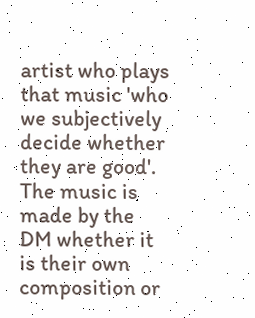artist who plays that music 'who we subjectively decide whether they are good'. The music is made by the DM whether it is their own composition or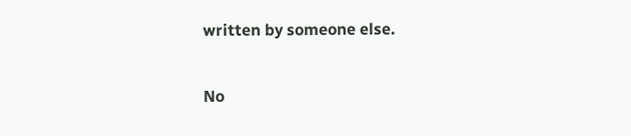written by someone else.

No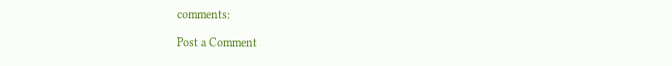comments:

Post a Comment